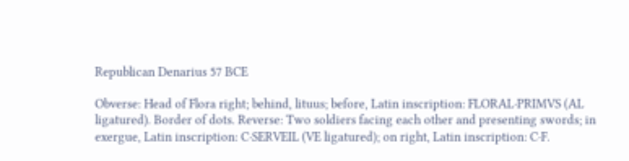Republican Denarius 57 BCE

Obverse: Head of Flora right; behind, lituus; before, Latin inscription: FLORAL·PRIMVS (AL ligatured). Border of dots. Reverse: Two soldiers facing each other and presenting swords; in exergue, Latin inscription: C·SERVEIL (VE ligatured); on right, Latin inscription: C·F.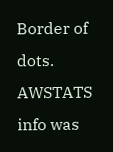Border of dots.
AWSTATS info was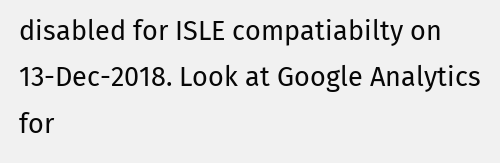disabled for ISLE compatiabilty on 13-Dec-2018. Look at Google Analytics for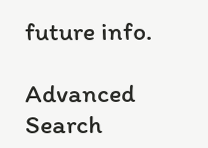future info.

Advanced Search